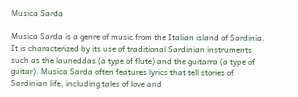Musica Sarda

Musica Sarda is a genre of music from the Italian island of Sardinia. It is characterized by its use of traditional Sardinian instruments such as the launeddas (a type of flute) and the guitarra (a type of guitar). Musica Sarda often features lyrics that tell stories of Sardinian life, including tales of love and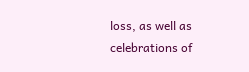loss, as well as celebrations of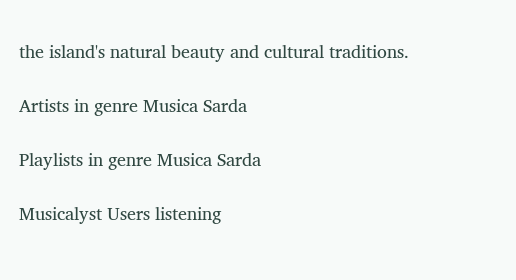the island's natural beauty and cultural traditions.

Artists in genre Musica Sarda

Playlists in genre Musica Sarda

Musicalyst Users listening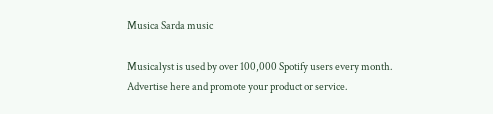Musica Sarda music

Musicalyst is used by over 100,000 Spotify users every month.
Advertise here and promote your product or service.